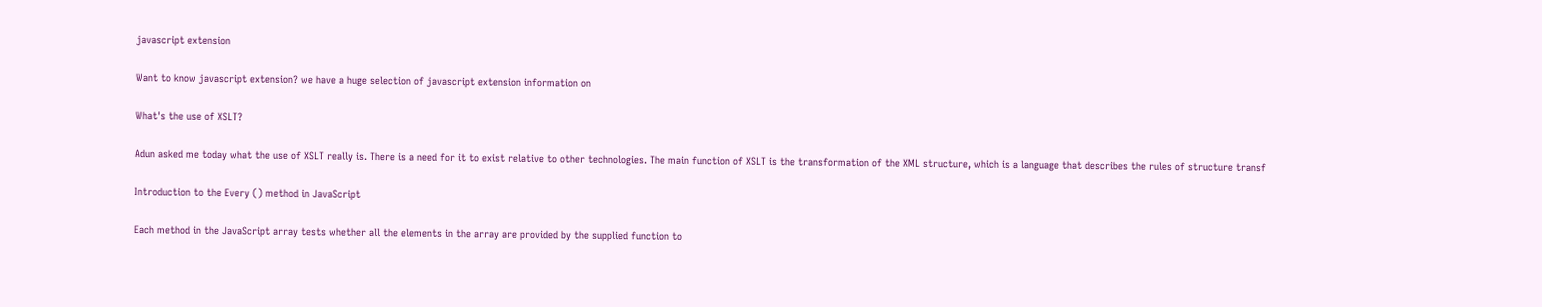javascript extension

Want to know javascript extension? we have a huge selection of javascript extension information on

What's the use of XSLT?

Adun asked me today what the use of XSLT really is. There is a need for it to exist relative to other technologies. The main function of XSLT is the transformation of the XML structure, which is a language that describes the rules of structure transf

Introduction to the Every () method in JavaScript

Each method in the JavaScript array tests whether all the elements in the array are provided by the supplied function to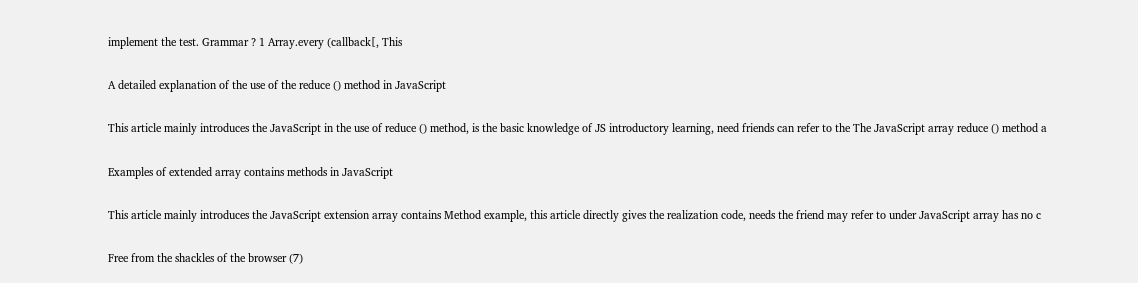implement the test. Grammar ? 1 Array.every (callback[, This

A detailed explanation of the use of the reduce () method in JavaScript

This article mainly introduces the JavaScript in the use of reduce () method, is the basic knowledge of JS introductory learning, need friends can refer to the The JavaScript array reduce () method a

Examples of extended array contains methods in JavaScript

This article mainly introduces the JavaScript extension array contains Method example, this article directly gives the realization code, needs the friend may refer to under JavaScript array has no c

Free from the shackles of the browser (7)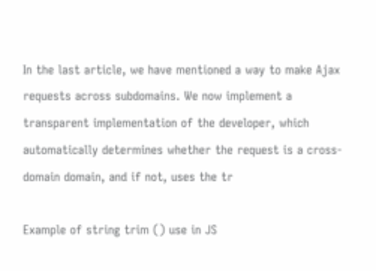In the last article, we have mentioned a way to make Ajax requests across subdomains. We now implement a transparent implementation of the developer, which automatically determines whether the request is a cross-domain domain, and if not, uses the tr

Example of string trim () use in JS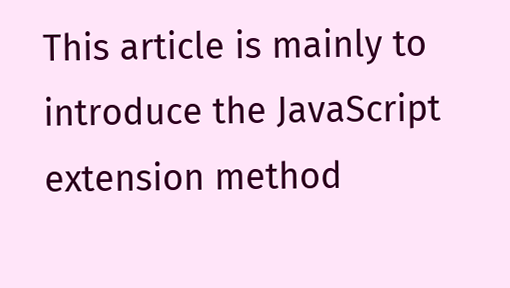This article is mainly to introduce the JavaScript extension method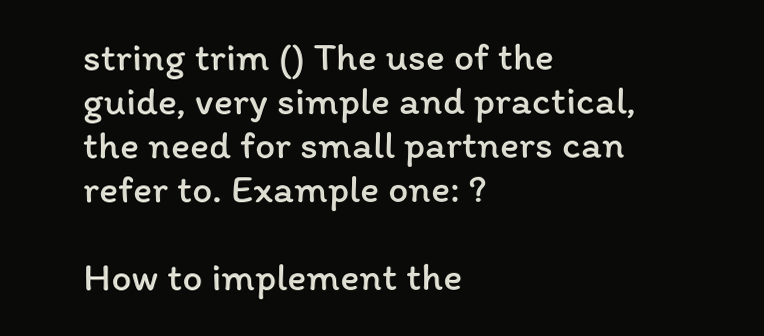string trim () The use of the guide, very simple and practical, the need for small partners can refer to. Example one: ?

How to implement the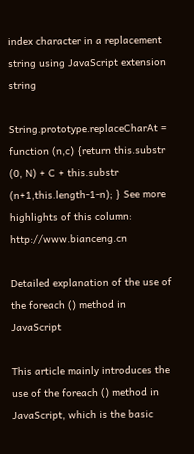index character in a replacement string using JavaScript extension string

String.prototype.replaceCharAt = function (n,c) {return this.substr (0, N) + C + this.substr (n+1,this.length-1-n); } See more highlights of this column: http://www.bianceng.cn

Detailed explanation of the use of the foreach () method in JavaScript

This article mainly introduces the use of the foreach () method in JavaScript, which is the basic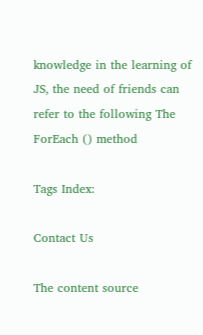knowledge in the learning of JS, the need of friends can refer to the following The ForEach () method

Tags Index:

Contact Us

The content source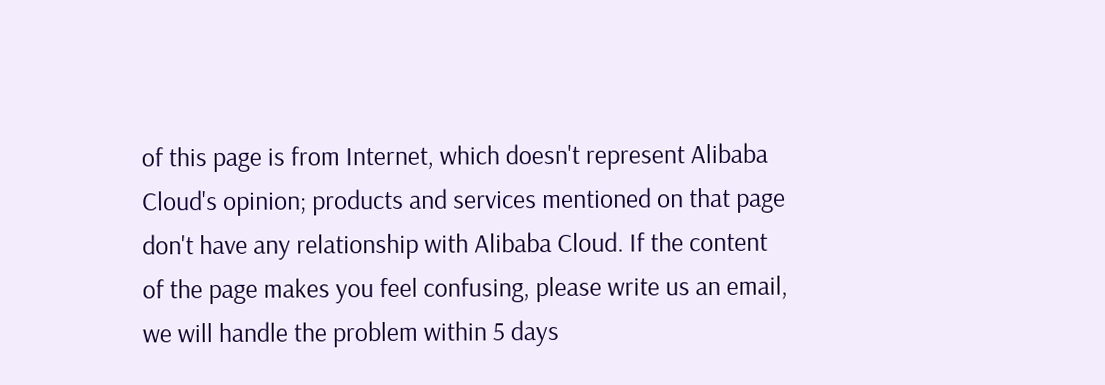of this page is from Internet, which doesn't represent Alibaba Cloud's opinion; products and services mentioned on that page don't have any relationship with Alibaba Cloud. If the content of the page makes you feel confusing, please write us an email, we will handle the problem within 5 days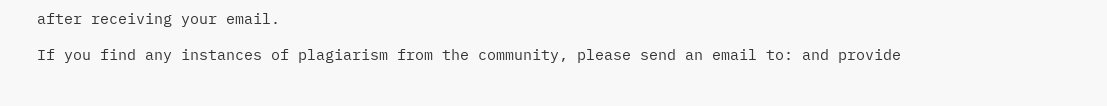after receiving your email.

If you find any instances of plagiarism from the community, please send an email to: and provide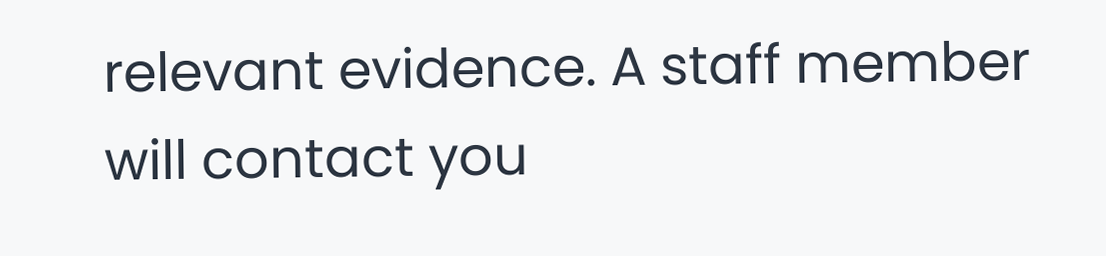relevant evidence. A staff member will contact you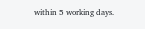within 5 working days.